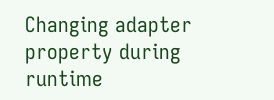Changing adapter property during runtime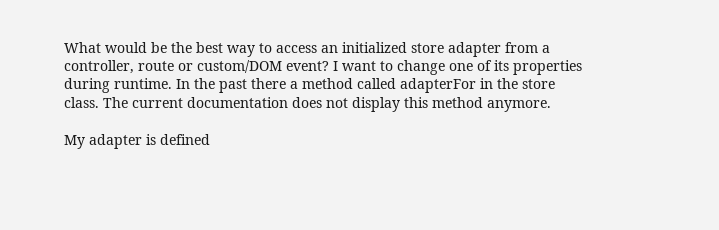What would be the best way to access an initialized store adapter from a controller, route or custom/DOM event? I want to change one of its properties during runtime. In the past there a method called adapterFor in the store class. The current documentation does not display this method anymore.

My adapter is defined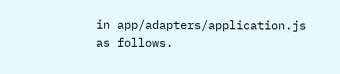in app/adapters/application.js as follows.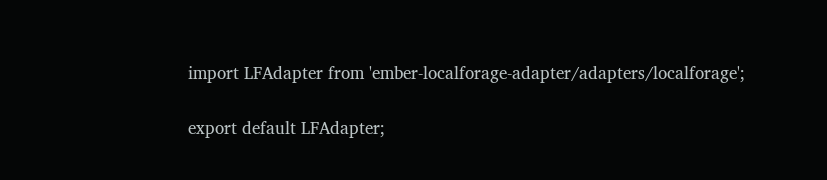import LFAdapter from 'ember-localforage-adapter/adapters/localforage';

export default LFAdapter;